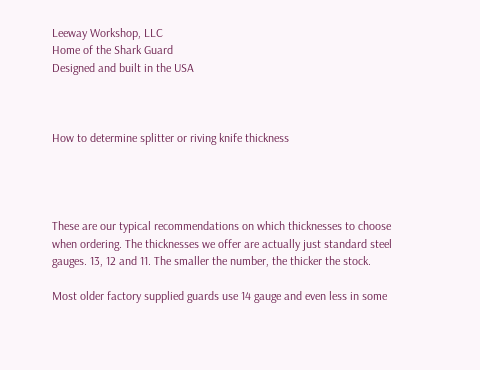Leeway Workshop, LLC
Home of the Shark Guard
Designed and built in the USA



How to determine splitter or riving knife thickness




These are our typical recommendations on which thicknesses to choose when ordering. The thicknesses we offer are actually just standard steel gauges. 13, 12 and 11. The smaller the number, the thicker the stock.

Most older factory supplied guards use 14 gauge and even less in some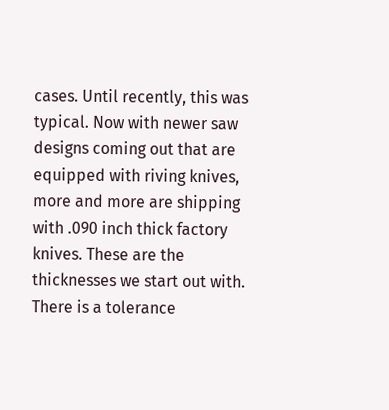cases. Until recently, this was typical. Now with newer saw designs coming out that are equipped with riving knives, more and more are shipping with .090 inch thick factory knives. These are the thicknesses we start out with. There is a tolerance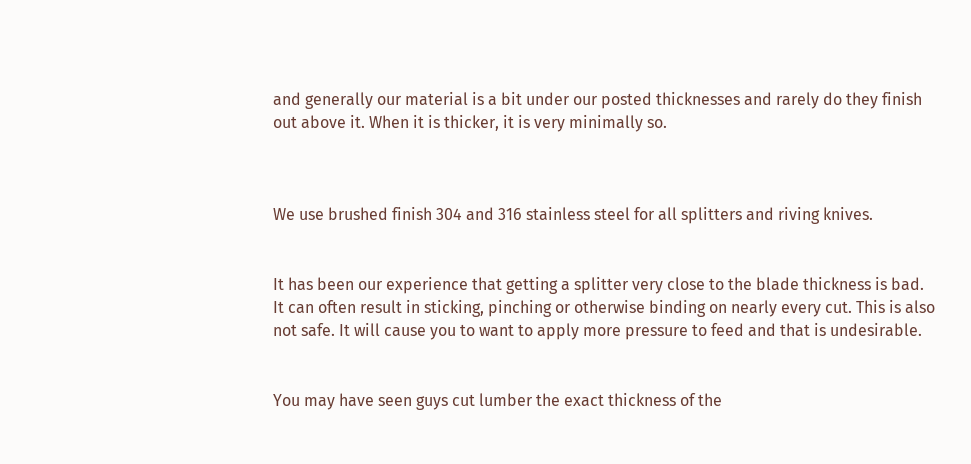and generally our material is a bit under our posted thicknesses and rarely do they finish out above it. When it is thicker, it is very minimally so.



We use brushed finish 304 and 316 stainless steel for all splitters and riving knives.


It has been our experience that getting a splitter very close to the blade thickness is bad. It can often result in sticking, pinching or otherwise binding on nearly every cut. This is also not safe. It will cause you to want to apply more pressure to feed and that is undesirable.


You may have seen guys cut lumber the exact thickness of the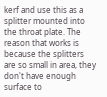kerf and use this as a splitter mounted into the throat plate. The reason that works is because the splitters are so small in area, they don't have enough surface to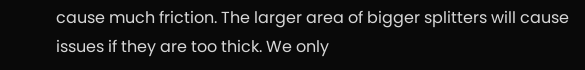cause much friction. The larger area of bigger splitters will cause issues if they are too thick. We only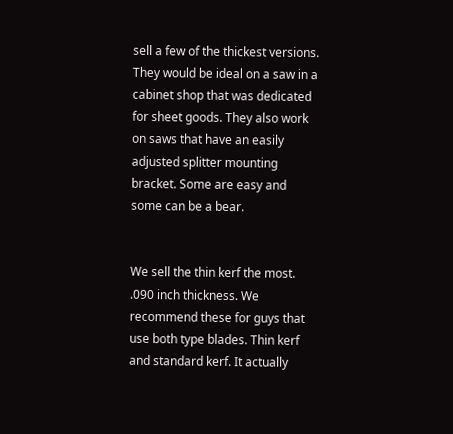sell a few of the thickest versions. They would be ideal on a saw in a cabinet shop that was dedicated for sheet goods. They also work on saws that have an easily adjusted splitter mounting bracket. Some are easy and some can be a bear.


We sell the thin kerf the most. .090 inch thickness. We recommend these for guys that use both type blades. Thin kerf and standard kerf. It actually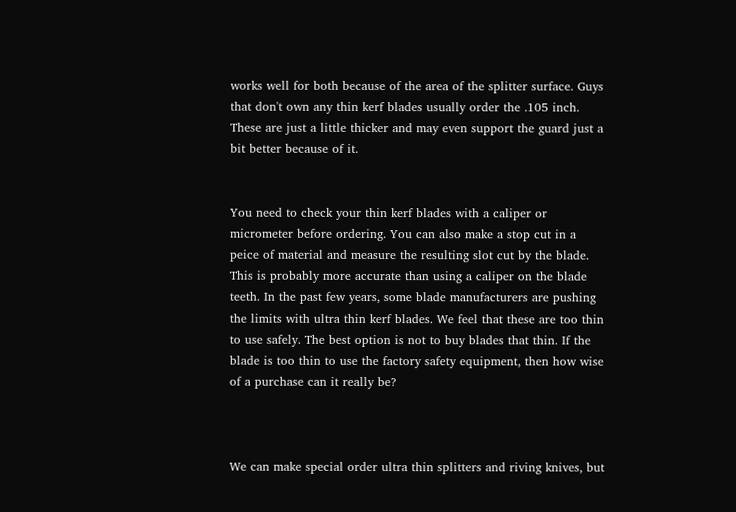works well for both because of the area of the splitter surface. Guys that don't own any thin kerf blades usually order the .105 inch. These are just a little thicker and may even support the guard just a bit better because of it.


You need to check your thin kerf blades with a caliper or micrometer before ordering. You can also make a stop cut in a peice of material and measure the resulting slot cut by the blade. This is probably more accurate than using a caliper on the blade teeth. In the past few years, some blade manufacturers are pushing the limits with ultra thin kerf blades. We feel that these are too thin to use safely. The best option is not to buy blades that thin. If the blade is too thin to use the factory safety equipment, then how wise of a purchase can it really be?



We can make special order ultra thin splitters and riving knives, but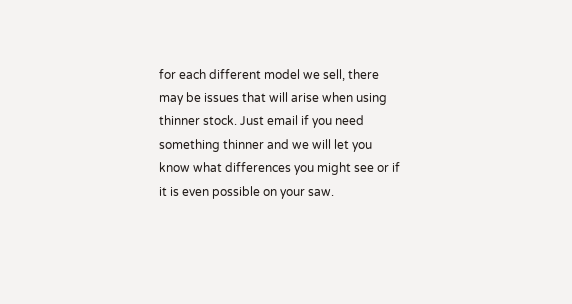for each different model we sell, there may be issues that will arise when using thinner stock. Just email if you need something thinner and we will let you know what differences you might see or if it is even possible on your saw.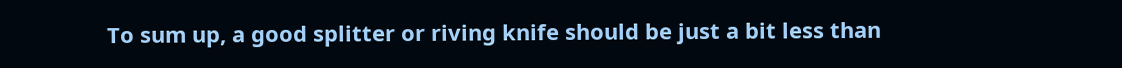To sum up, a good splitter or riving knife should be just a bit less than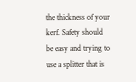the thickness of your kerf. Safety should be easy and trying to use a splitter that is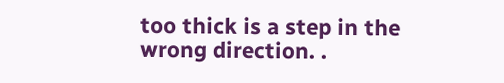too thick is a step in the wrong direction. .